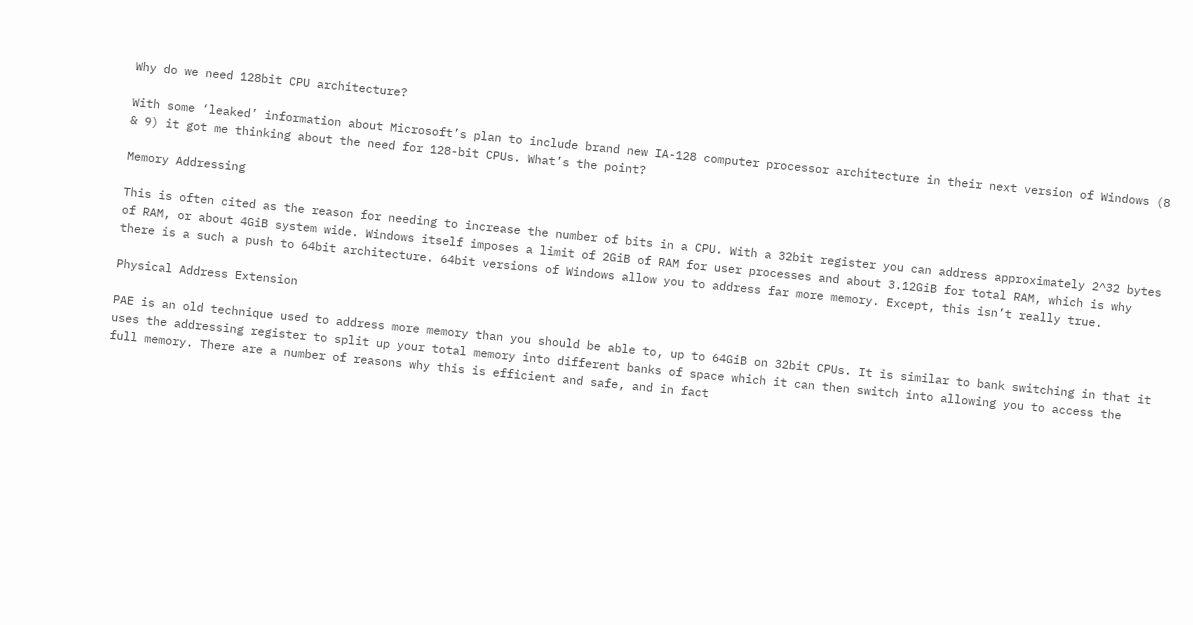Why do we need 128bit CPU architecture?

With some ‘leaked’ information about Microsoft’s plan to include brand new IA-128 computer processor architecture in their next version of Windows (8 & 9) it got me thinking about the need for 128-bit CPUs. What’s the point?

Memory Addressing

This is often cited as the reason for needing to increase the number of bits in a CPU. With a 32bit register you can address approximately 2^32 bytes of RAM, or about 4GiB system wide. Windows itself imposes a limit of 2GiB of RAM for user processes and about 3.12GiB for total RAM, which is why there is a such a push to 64bit architecture. 64bit versions of Windows allow you to address far more memory. Except, this isn’t really true.

Physical Address Extension

PAE is an old technique used to address more memory than you should be able to, up to 64GiB on 32bit CPUs. It is similar to bank switching in that it uses the addressing register to split up your total memory into different banks of space which it can then switch into allowing you to access the full memory. There are a number of reasons why this is efficient and safe, and in fact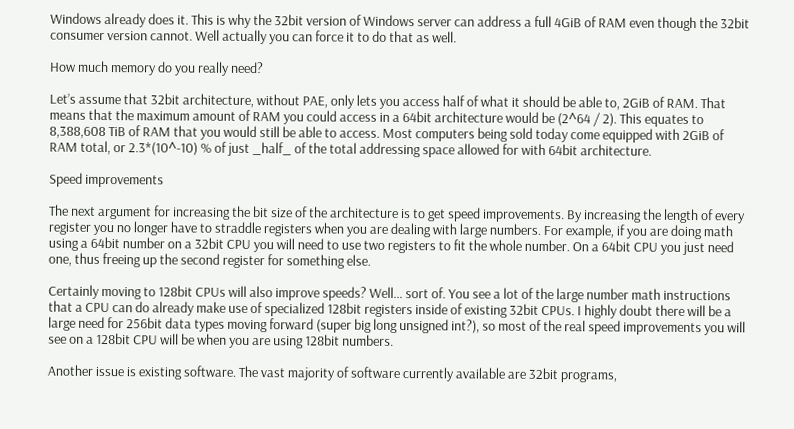Windows already does it. This is why the 32bit version of Windows server can address a full 4GiB of RAM even though the 32bit consumer version cannot. Well actually you can force it to do that as well.

How much memory do you really need?

Let’s assume that 32bit architecture, without PAE, only lets you access half of what it should be able to, 2GiB of RAM. That means that the maximum amount of RAM you could access in a 64bit architecture would be (2^64 / 2). This equates to 8,388,608 TiB of RAM that you would still be able to access. Most computers being sold today come equipped with 2GiB of RAM total, or 2.3*(10^-10) % of just _half_ of the total addressing space allowed for with 64bit architecture.

Speed improvements

The next argument for increasing the bit size of the architecture is to get speed improvements. By increasing the length of every register you no longer have to straddle registers when you are dealing with large numbers. For example, if you are doing math using a 64bit number on a 32bit CPU you will need to use two registers to fit the whole number. On a 64bit CPU you just need one, thus freeing up the second register for something else.

Certainly moving to 128bit CPUs will also improve speeds? Well… sort of. You see a lot of the large number math instructions that a CPU can do already make use of specialized 128bit registers inside of existing 32bit CPUs. I highly doubt there will be a large need for 256bit data types moving forward (super big long unsigned int?), so most of the real speed improvements you will see on a 128bit CPU will be when you are using 128bit numbers.

Another issue is existing software. The vast majority of software currently available are 32bit programs,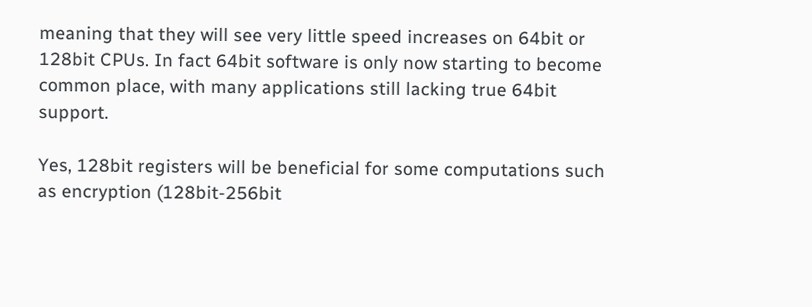meaning that they will see very little speed increases on 64bit or 128bit CPUs. In fact 64bit software is only now starting to become common place, with many applications still lacking true 64bit support.

Yes, 128bit registers will be beneficial for some computations such as encryption (128bit-256bit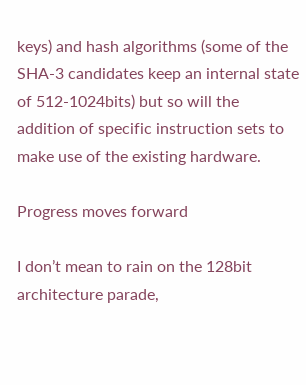keys) and hash algorithms (some of the SHA-3 candidates keep an internal state of 512-1024bits) but so will the addition of specific instruction sets to make use of the existing hardware.

Progress moves forward

I don’t mean to rain on the 128bit architecture parade,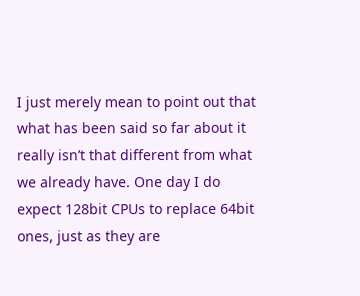I just merely mean to point out that what has been said so far about it really isn’t that different from what we already have. One day I do expect 128bit CPUs to replace 64bit ones, just as they are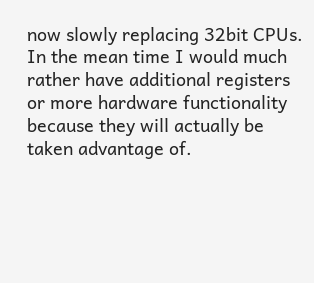now slowly replacing 32bit CPUs. In the mean time I would much rather have additional registers or more hardware functionality because they will actually be taken advantage of.